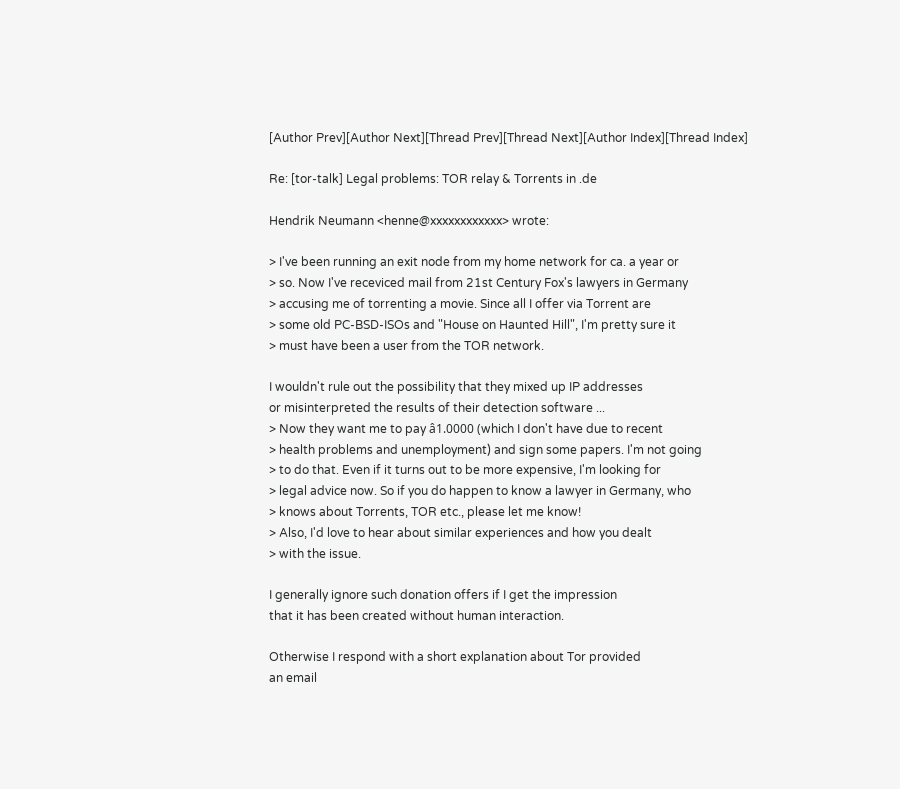[Author Prev][Author Next][Thread Prev][Thread Next][Author Index][Thread Index]

Re: [tor-talk] Legal problems: TOR relay & Torrents in .de

Hendrik Neumann <henne@xxxxxxxxxxxx> wrote:

> I've been running an exit node from my home network for ca. a year or
> so. Now I've receviced mail from 21st Century Fox's lawyers in Germany
> accusing me of torrenting a movie. Since all I offer via Torrent are
> some old PC-BSD-ISOs and "House on Haunted Hill", I'm pretty sure it
> must have been a user from the TOR network.

I wouldn't rule out the possibility that they mixed up IP addresses
or misinterpreted the results of their detection software ...
> Now they want me to pay â1.0000 (which I don't have due to recent
> health problems and unemployment) and sign some papers. I'm not going
> to do that. Even if it turns out to be more expensive, I'm looking for
> legal advice now. So if you do happen to know a lawyer in Germany, who
> knows about Torrents, TOR etc., please let me know!
> Also, I'd love to hear about similar experiences and how you dealt
> with the issue.

I generally ignore such donation offers if I get the impression
that it has been created without human interaction.

Otherwise I respond with a short explanation about Tor provided
an email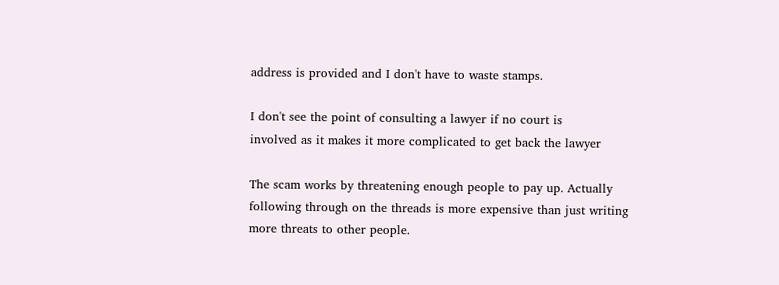address is provided and I don't have to waste stamps.

I don't see the point of consulting a lawyer if no court is
involved as it makes it more complicated to get back the lawyer

The scam works by threatening enough people to pay up. Actually
following through on the threads is more expensive than just writing
more threats to other people.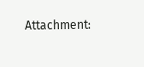Attachment: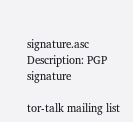signature.asc
Description: PGP signature

tor-talk mailing list